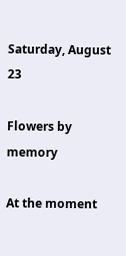Saturday, August 23

Flowers by memory

At the moment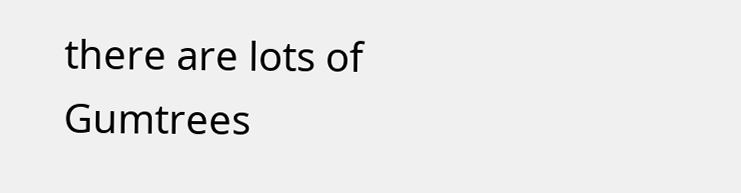there are lots of Gumtrees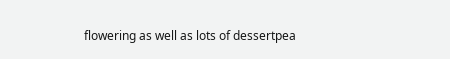flowering as well as lots of dessertpea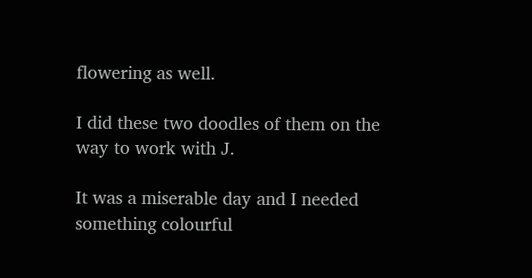flowering as well.

I did these two doodles of them on the way to work with J.

It was a miserable day and I needed something colourful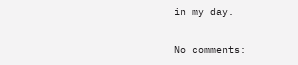in my day.

No comments: